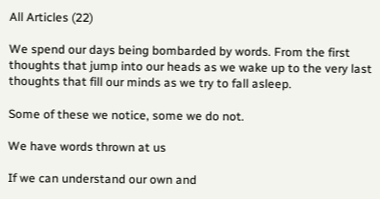All Articles (22)

We spend our days being bombarded by words. From the first thoughts that jump into our heads as we wake up to the very last thoughts that fill our minds as we try to fall asleep.

Some of these we notice, some we do not.

We have words thrown at us

If we can understand our own and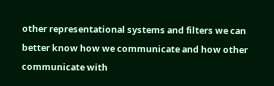other representational systems and filters we can better know how we communicate and how other communicate with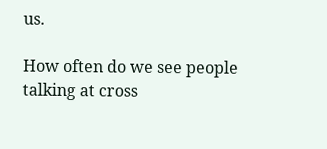us.

How often do we see people talking at cross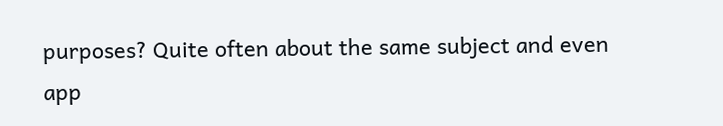purposes? Quite often about the same subject and even app